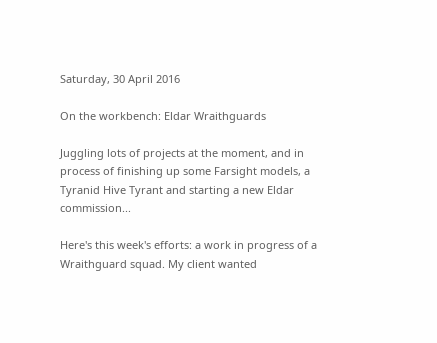Saturday, 30 April 2016

On the workbench: Eldar Wraithguards

Juggling lots of projects at the moment, and in process of finishing up some Farsight models, a Tyranid Hive Tyrant and starting a new Eldar commission...

Here's this week's efforts: a work in progress of a Wraithguard squad. My client wanted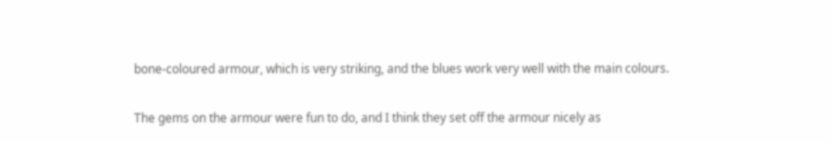bone-coloured armour, which is very striking, and the blues work very well with the main colours.

The gems on the armour were fun to do, and I think they set off the armour nicely as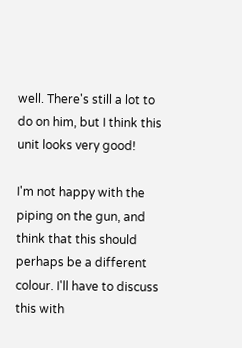well. There's still a lot to do on him, but I think this unit looks very good!

I'm not happy with the piping on the gun, and think that this should perhaps be a different colour. I'll have to discuss this with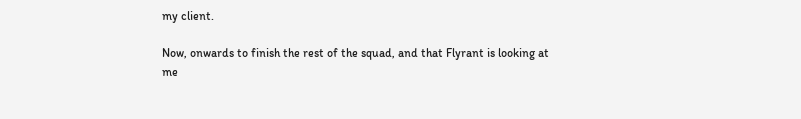my client.

Now, onwards to finish the rest of the squad, and that Flyrant is looking at me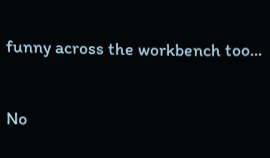funny across the workbench too...

No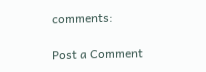comments:

Post a Comment